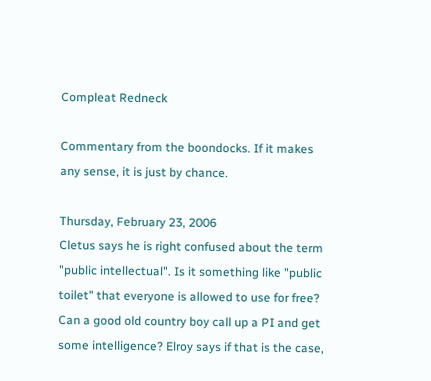Compleat Redneck

Commentary from the boondocks. If it makes any sense, it is just by chance.

Thursday, February 23, 2006
Cletus says he is right confused about the term "public intellectual". Is it something like "public toilet" that everyone is allowed to use for free? Can a good old country boy call up a PI and get some intelligence? Elroy says if that is the case,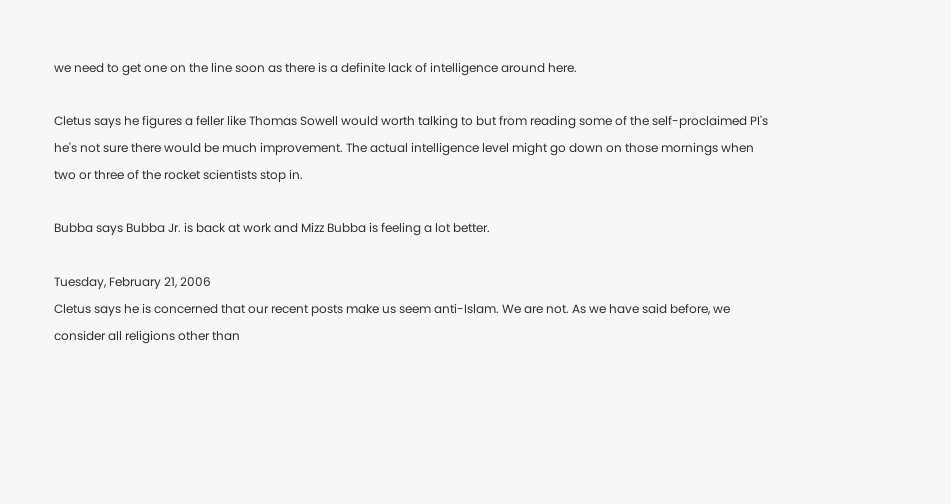we need to get one on the line soon as there is a definite lack of intelligence around here.

Cletus says he figures a feller like Thomas Sowell would worth talking to but from reading some of the self-proclaimed PI's he's not sure there would be much improvement. The actual intelligence level might go down on those mornings when two or three of the rocket scientists stop in.

Bubba says Bubba Jr. is back at work and Mizz Bubba is feeling a lot better.

Tuesday, February 21, 2006
Cletus says he is concerned that our recent posts make us seem anti-Islam. We are not. As we have said before, we consider all religions other than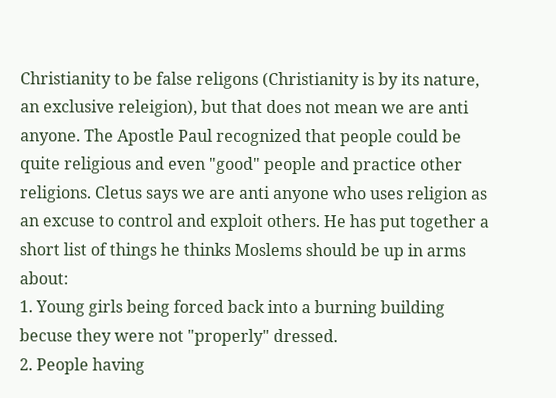Christianity to be false religons (Christianity is by its nature, an exclusive releigion), but that does not mean we are anti anyone. The Apostle Paul recognized that people could be quite religious and even "good" people and practice other religions. Cletus says we are anti anyone who uses religion as an excuse to control and exploit others. He has put together a short list of things he thinks Moslems should be up in arms about:
1. Young girls being forced back into a burning building becuse they were not "properly" dressed.
2. People having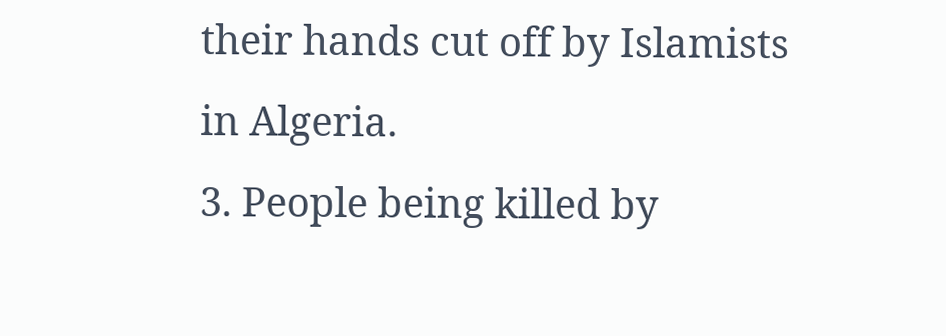their hands cut off by Islamists in Algeria.
3. People being killed by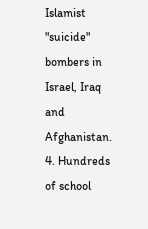Islamist "suicide" bombers in Israel, Iraq and Afghanistan.
4. Hundreds of school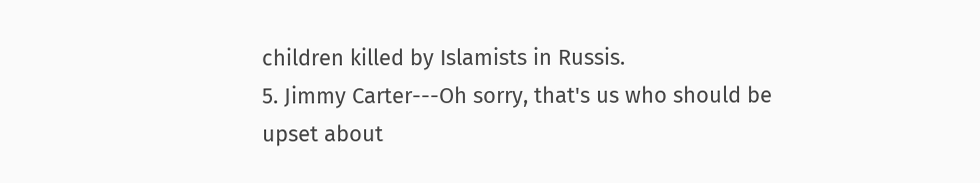children killed by Islamists in Russis.
5. Jimmy Carter---Oh sorry, that's us who should be upset about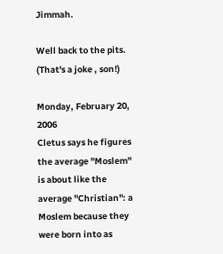Jimmah.

Well back to the pits. (That's a joke , son!)

Monday, February 20, 2006
Cletus says he figures the average "Moslem" is about like the average "Christian": a Moslem because they were born into as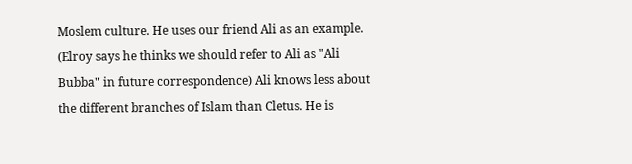Moslem culture. He uses our friend Ali as an example. (Elroy says he thinks we should refer to Ali as "Ali Bubba" in future correspondence) Ali knows less about the different branches of Islam than Cletus. He is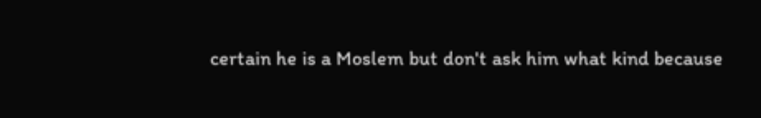certain he is a Moslem but don't ask him what kind because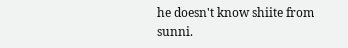he doesn't know shiite from sunni.